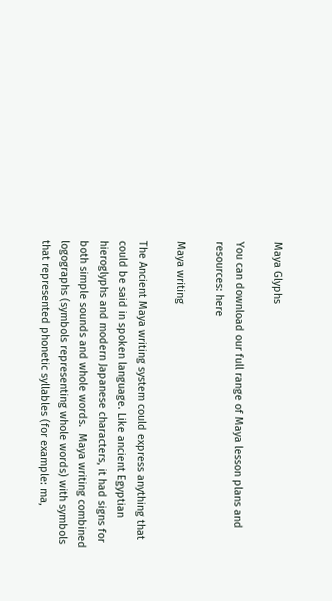Maya Glyphs

You can download our full range of Maya lesson plans and resources: here

Maya writing

The Ancient Maya writing system could express anything that could be said in spoken language. Like ancient Egyptian hieroglyphs and modern Japanese characters, it had signs for both simple sounds and whole words.  Maya writing combined logographs (symbols representing whole words) with symbols that represented phonetic syllables (for example: ma,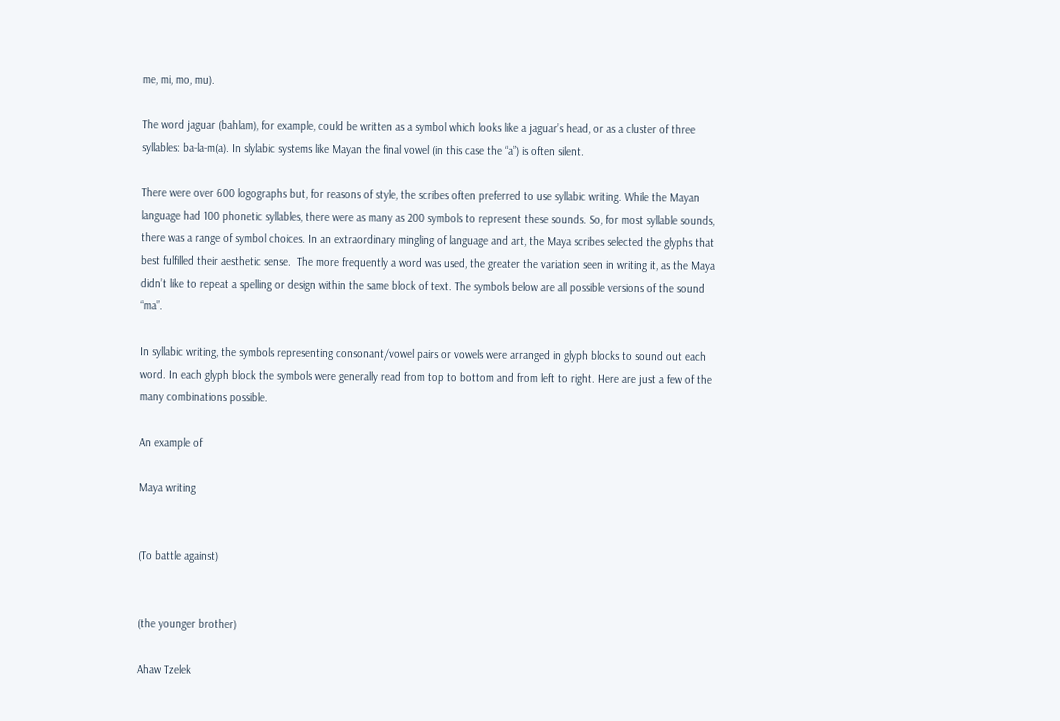me, mi, mo, mu).

The word jaguar (bahlam), for example, could be written as a symbol which looks like a jaguar’s head, or as a cluster of three syllables: ba-la-m(a). In slylabic systems like Mayan the final vowel (in this case the “a”) is often silent.

There were over 600 logographs but, for reasons of style, the scribes often preferred to use syllabic writing. While the Mayan language had 100 phonetic syllables, there were as many as 200 symbols to represent these sounds. So, for most syllable sounds, there was a range of symbol choices. In an extraordinary mingling of language and art, the Maya scribes selected the glyphs that best fulfilled their aesthetic sense.  The more frequently a word was used, the greater the variation seen in writing it, as the Maya didn’t like to repeat a spelling or design within the same block of text. The symbols below are all possible versions of the sound “ma”.

In syllabic writing, the symbols representing consonant/vowel pairs or vowels were arranged in glyph blocks to sound out each word. In each glyph block the symbols were generally read from top to bottom and from left to right. Here are just a few of the many combinations possible.

An example of

Maya writing


(To battle against)


(the younger brother)

Ahaw Tzelek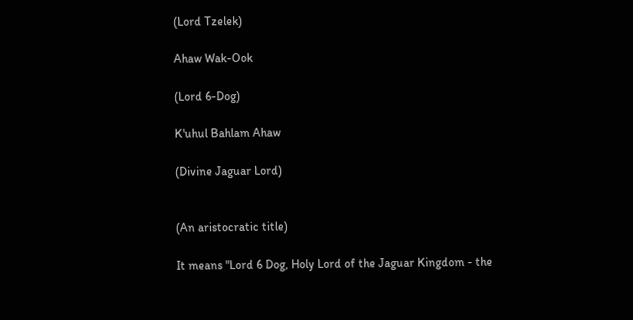(Lord Tzelek)

Ahaw Wak-Ook

(Lord 6-Dog)

K'uhul Bahlam Ahaw

(Divine Jaguar Lord)


(An aristocratic title)

It means "Lord 6 Dog, Holy Lord of the Jaguar Kingdom - the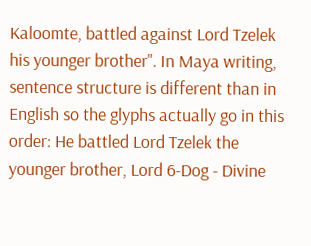Kaloomte, battled against Lord Tzelek his younger brother". In Maya writing, sentence structure is different than in English so the glyphs actually go in this order: He battled Lord Tzelek the younger brother, Lord 6-Dog - Divine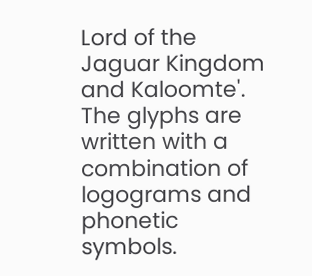Lord of the Jaguar Kingdom and Kaloomte'. The glyphs are written with a combination of logograms and phonetic symbols.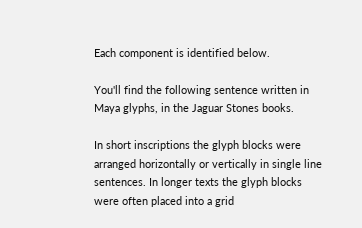Each component is identified below.

You'll find the following sentence written in Maya glyphs, in the Jaguar Stones books.

In short inscriptions the glyph blocks were arranged horizontally or vertically in single line sentences. In longer texts the glyph blocks were often placed into a grid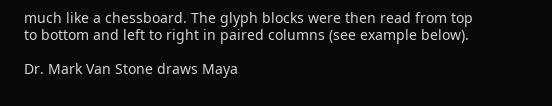much like a chessboard. The glyph blocks were then read from top to bottom and left to right in paired columns (see example below).

Dr. Mark Van Stone draws Maya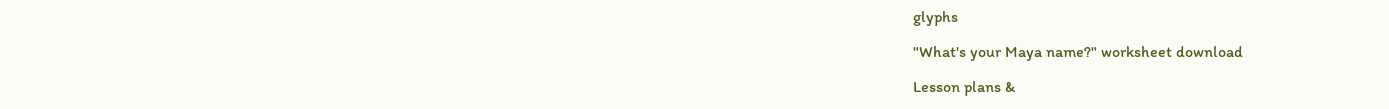glyphs

"What's your Maya name?" worksheet download

Lesson plans &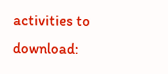activities to download: